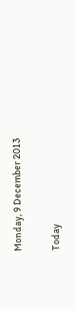Monday, 9 December 2013

Today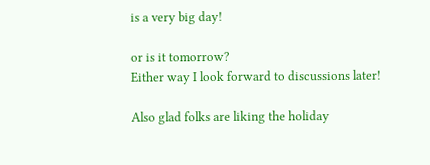is a very big day!

or is it tomorrow?
Either way I look forward to discussions later!

Also glad folks are liking the holiday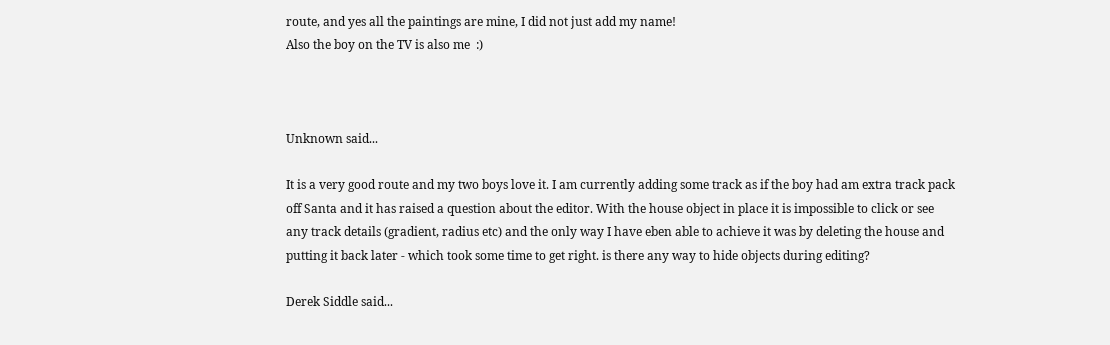route, and yes all the paintings are mine, I did not just add my name!
Also the boy on the TV is also me  :)



Unknown said...

It is a very good route and my two boys love it. I am currently adding some track as if the boy had am extra track pack off Santa and it has raised a question about the editor. With the house object in place it is impossible to click or see any track details (gradient, radius etc) and the only way I have eben able to achieve it was by deleting the house and putting it back later - which took some time to get right. is there any way to hide objects during editing?

Derek Siddle said...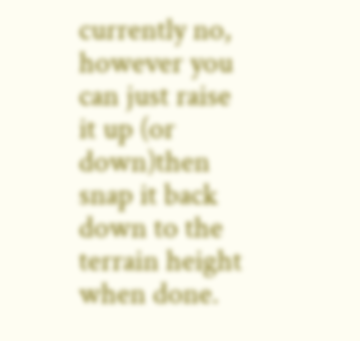currently no, however you can just raise it up (or down)then snap it back down to the terrain height when done.